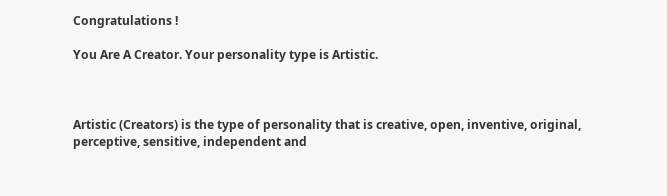Congratulations !

You Are A Creator. Your personality type is Artistic.



Artistic (Creators) is the type of personality that is creative, open, inventive, original, perceptive, sensitive, independent and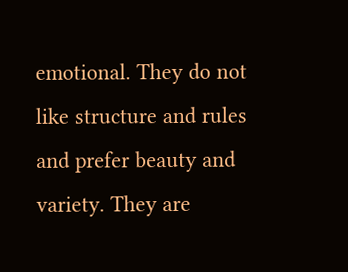emotional. They do not like structure and rules and prefer beauty and variety. They are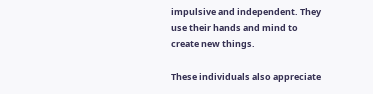impulsive and independent. They use their hands and mind to create new things.

These individuals also appreciate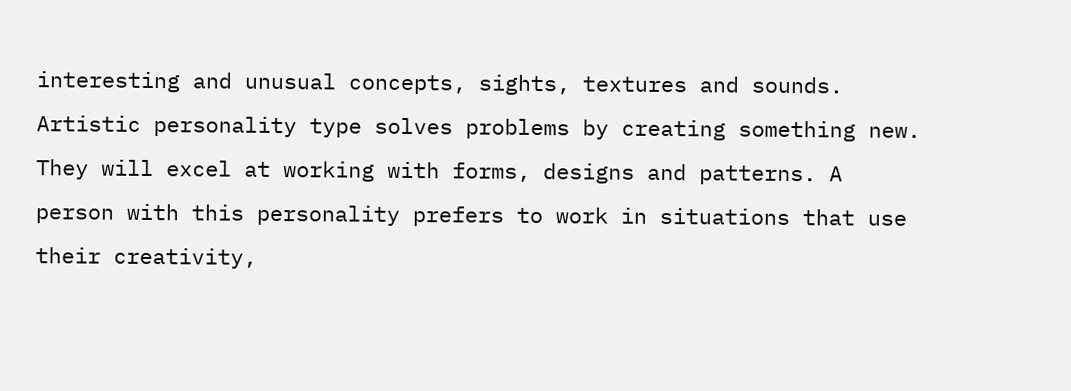interesting and unusual concepts, sights, textures and sounds. Artistic personality type solves problems by creating something new. They will excel at working with forms, designs and patterns. A person with this personality prefers to work in situations that use their creativity,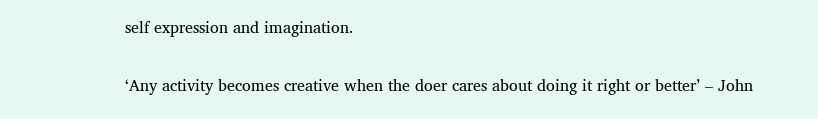self expression and imagination.

‘Any activity becomes creative when the doer cares about doing it right or better’ – John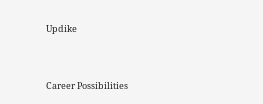Updike


Career Possibilities